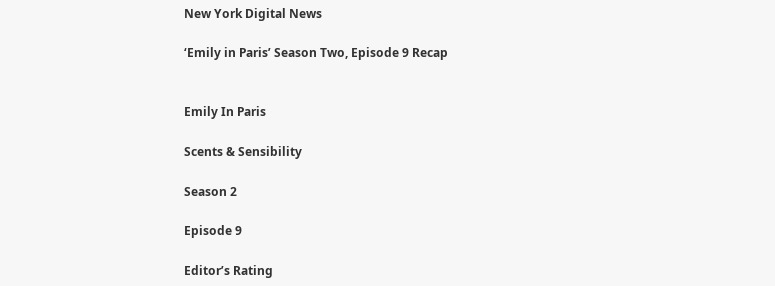New York Digital News

‘Emily in Paris’ Season Two, Episode 9 Recap


Emily In Paris

Scents & Sensibility

Season 2

Episode 9

Editor’s Rating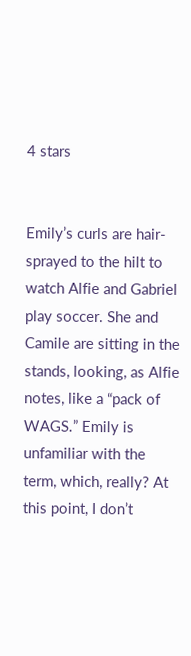4 stars


Emily’s curls are hair-sprayed to the hilt to watch Alfie and Gabriel play soccer. She and Camile are sitting in the stands, looking, as Alfie notes, like a “pack of WAGS.” Emily is unfamiliar with the term, which, really? At this point, I don’t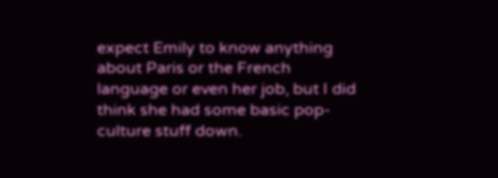expect Emily to know anything about Paris or the French language or even her job, but I did think she had some basic pop-culture stuff down.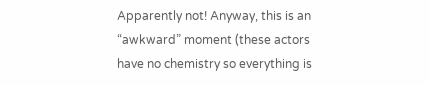Apparently not! Anyway, this is an “awkward” moment (these actors have no chemistry so everything is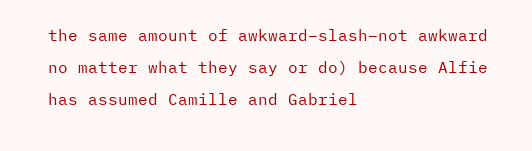the same amount of awkward–slash–not awkward no matter what they say or do) because Alfie has assumed Camille and Gabriel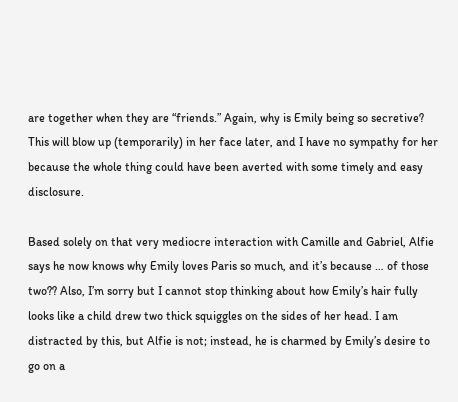are together when they are “friends.” Again, why is Emily being so secretive? This will blow up (temporarily) in her face later, and I have no sympathy for her because the whole thing could have been averted with some timely and easy disclosure.

Based solely on that very mediocre interaction with Camille and Gabriel, Alfie says he now knows why Emily loves Paris so much, and it’s because … of those two?? Also, I’m sorry but I cannot stop thinking about how Emily’s hair fully looks like a child drew two thick squiggles on the sides of her head. I am distracted by this, but Alfie is not; instead, he is charmed by Emily’s desire to go on a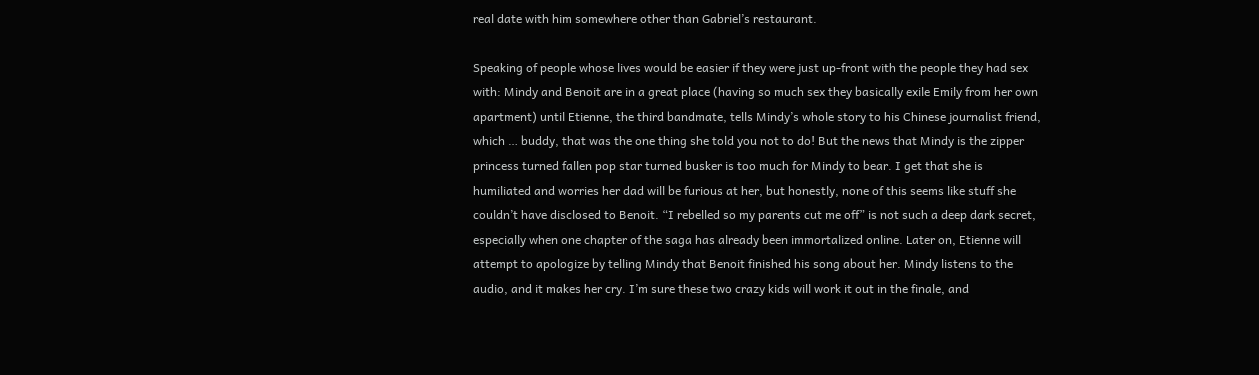real date with him somewhere other than Gabriel’s restaurant.

Speaking of people whose lives would be easier if they were just up-front with the people they had sex with: Mindy and Benoit are in a great place (having so much sex they basically exile Emily from her own apartment) until Etienne, the third bandmate, tells Mindy’s whole story to his Chinese journalist friend, which … buddy, that was the one thing she told you not to do! But the news that Mindy is the zipper princess turned fallen pop star turned busker is too much for Mindy to bear. I get that she is humiliated and worries her dad will be furious at her, but honestly, none of this seems like stuff she couldn’t have disclosed to Benoit. “I rebelled so my parents cut me off” is not such a deep dark secret, especially when one chapter of the saga has already been immortalized online. Later on, Etienne will attempt to apologize by telling Mindy that Benoit finished his song about her. Mindy listens to the audio, and it makes her cry. I’m sure these two crazy kids will work it out in the finale, and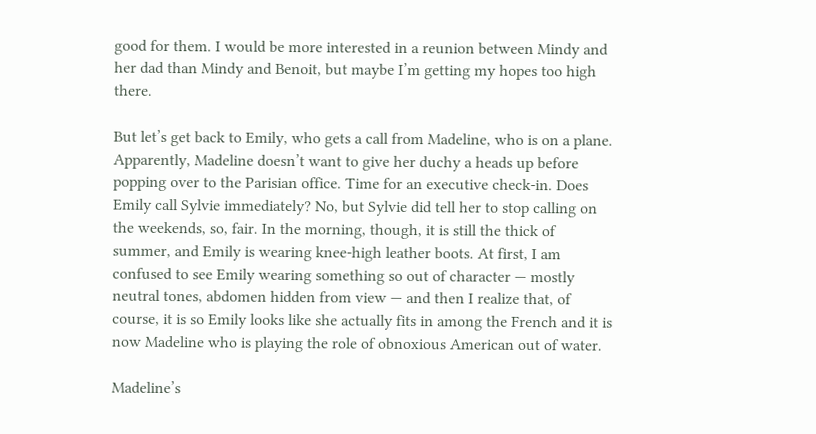good for them. I would be more interested in a reunion between Mindy and her dad than Mindy and Benoit, but maybe I’m getting my hopes too high there.

But let’s get back to Emily, who gets a call from Madeline, who is on a plane. Apparently, Madeline doesn’t want to give her duchy a heads up before popping over to the Parisian office. Time for an executive check-in. Does Emily call Sylvie immediately? No, but Sylvie did tell her to stop calling on the weekends, so, fair. In the morning, though, it is still the thick of summer, and Emily is wearing knee-high leather boots. At first, I am confused to see Emily wearing something so out of character — mostly neutral tones, abdomen hidden from view — and then I realize that, of course, it is so Emily looks like she actually fits in among the French and it is now Madeline who is playing the role of obnoxious American out of water.

Madeline’s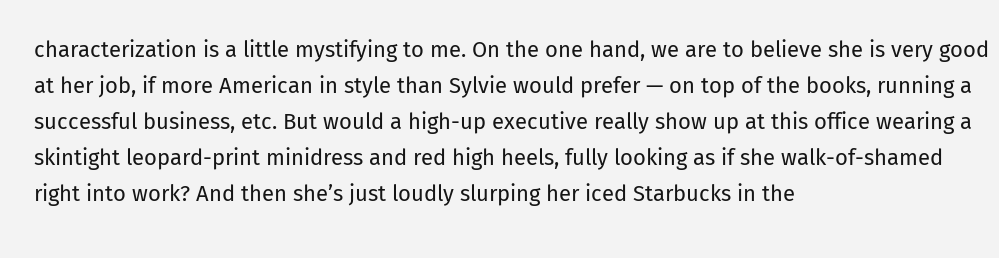characterization is a little mystifying to me. On the one hand, we are to believe she is very good at her job, if more American in style than Sylvie would prefer — on top of the books, running a successful business, etc. But would a high-up executive really show up at this office wearing a skintight leopard-print minidress and red high heels, fully looking as if she walk-of-shamed right into work? And then she’s just loudly slurping her iced Starbucks in the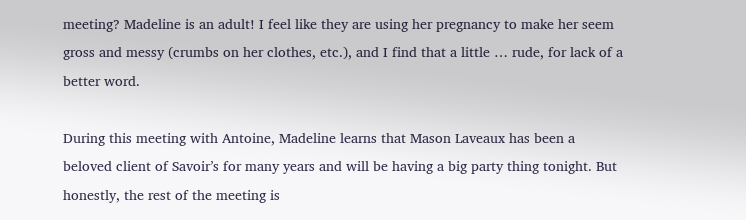meeting? Madeline is an adult! I feel like they are using her pregnancy to make her seem gross and messy (crumbs on her clothes, etc.), and I find that a little … rude, for lack of a better word.

During this meeting with Antoine, Madeline learns that Mason Laveaux has been a beloved client of Savoir’s for many years and will be having a big party thing tonight. But honestly, the rest of the meeting is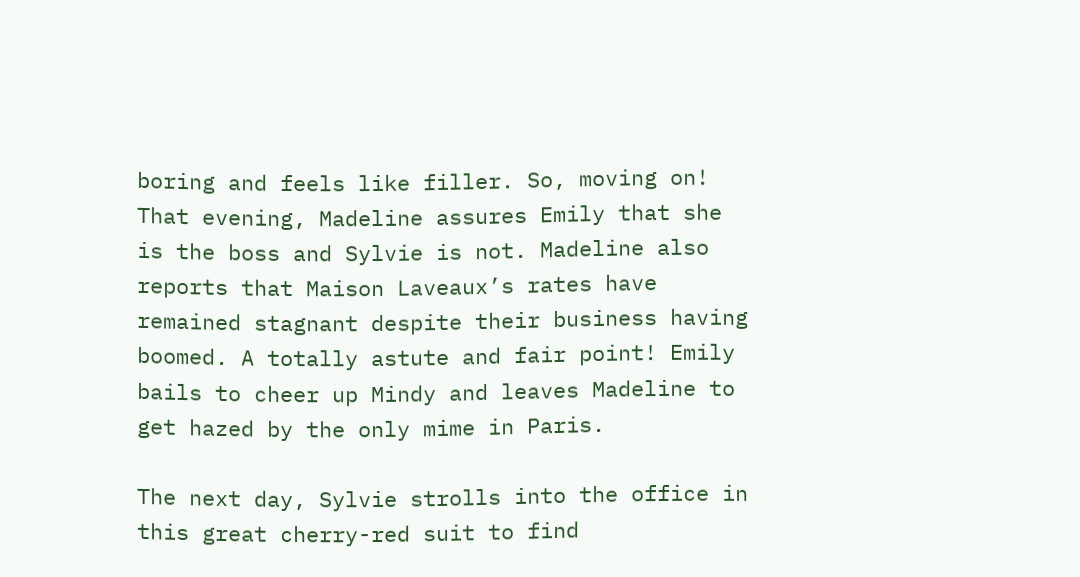boring and feels like filler. So, moving on! That evening, Madeline assures Emily that she is the boss and Sylvie is not. Madeline also reports that Maison Laveaux’s rates have remained stagnant despite their business having boomed. A totally astute and fair point! Emily bails to cheer up Mindy and leaves Madeline to get hazed by the only mime in Paris.

The next day, Sylvie strolls into the office in this great cherry-red suit to find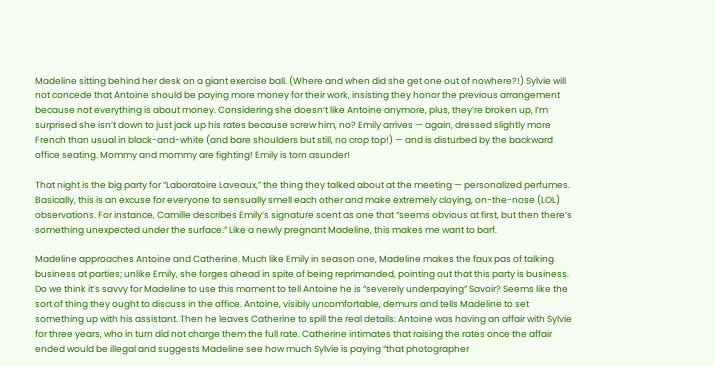Madeline sitting behind her desk on a giant exercise ball. (Where and when did she get one out of nowhere?!) Sylvie will not concede that Antoine should be paying more money for their work, insisting they honor the previous arrangement because not everything is about money. Considering she doesn’t like Antoine anymore, plus, they’re broken up, I’m surprised she isn’t down to just jack up his rates because screw him, no? Emily arrives — again, dressed slightly more French than usual in black-and-white (and bare shoulders but still, no crop top!) — and is disturbed by the backward office seating. Mommy and mommy are fighting! Emily is torn asunder!

That night is the big party for “Laboratoire Laveaux,” the thing they talked about at the meeting — personalized perfumes. Basically, this is an excuse for everyone to sensually smell each other and make extremely cloying, on-the-nose (LOL) observations. For instance, Camille describes Emily’s signature scent as one that “seems obvious at first, but then there’s something unexpected under the surface.” Like a newly pregnant Madeline, this makes me want to barf.

Madeline approaches Antoine and Catherine. Much like Emily in season one, Madeline makes the faux pas of talking business at parties; unlike Emily, she forges ahead in spite of being reprimanded, pointing out that this party is business. Do we think it’s savvy for Madeline to use this moment to tell Antoine he is “severely underpaying” Savoir? Seems like the sort of thing they ought to discuss in the office. Antoine, visibly uncomfortable, demurs and tells Madeline to set something up with his assistant. Then he leaves Catherine to spill the real details: Antoine was having an affair with Sylvie for three years, who in turn did not charge them the full rate. Catherine intimates that raising the rates once the affair ended would be illegal and suggests Madeline see how much Sylvie is paying “that photographer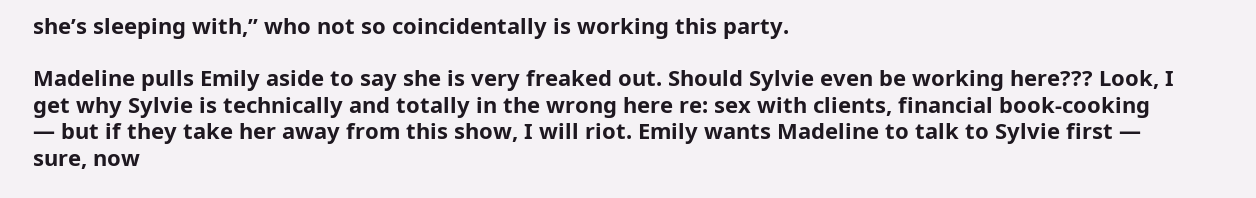she’s sleeping with,” who not so coincidentally is working this party.

Madeline pulls Emily aside to say she is very freaked out. Should Sylvie even be working here??? Look, I get why Sylvie is technically and totally in the wrong here re: sex with clients, financial book-cooking — but if they take her away from this show, I will riot. Emily wants Madeline to talk to Sylvie first — sure, now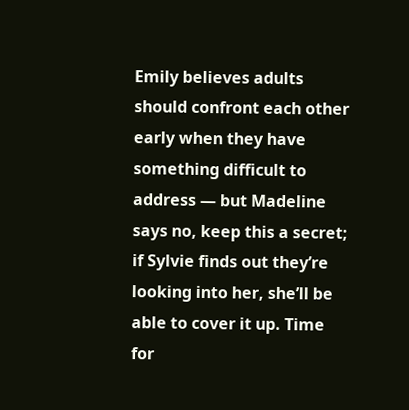Emily believes adults should confront each other early when they have something difficult to address — but Madeline says no, keep this a secret; if Sylvie finds out they’re looking into her, she’ll be able to cover it up. Time for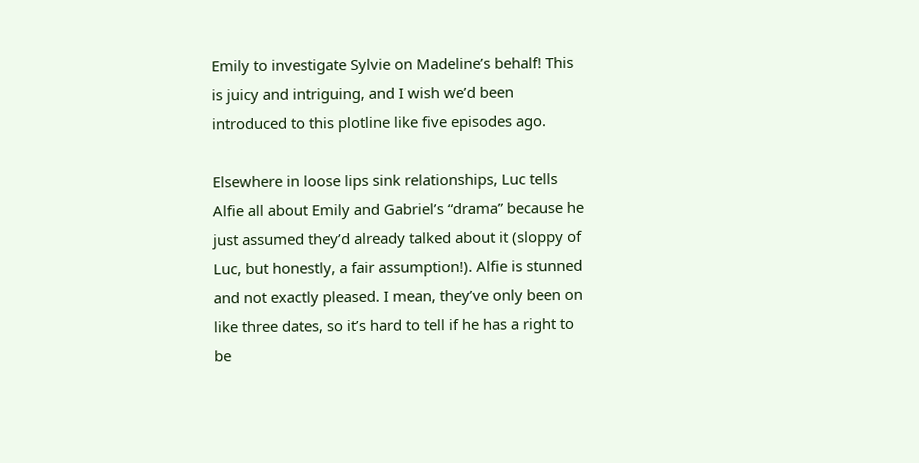Emily to investigate Sylvie on Madeline’s behalf! This is juicy and intriguing, and I wish we’d been introduced to this plotline like five episodes ago.

Elsewhere in loose lips sink relationships, Luc tells Alfie all about Emily and Gabriel’s “drama” because he just assumed they’d already talked about it (sloppy of Luc, but honestly, a fair assumption!). Alfie is stunned and not exactly pleased. I mean, they’ve only been on like three dates, so it’s hard to tell if he has a right to be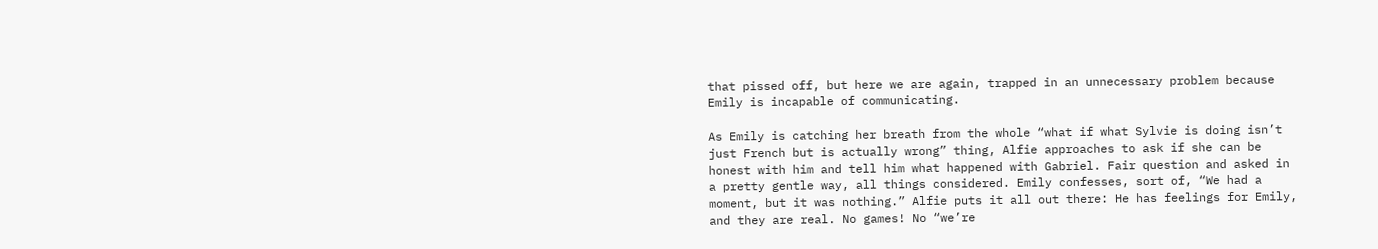that pissed off, but here we are again, trapped in an unnecessary problem because Emily is incapable of communicating.

As Emily is catching her breath from the whole “what if what Sylvie is doing isn’t just French but is actually wrong” thing, Alfie approaches to ask if she can be honest with him and tell him what happened with Gabriel. Fair question and asked in a pretty gentle way, all things considered. Emily confesses, sort of, “We had a moment, but it was nothing.” Alfie puts it all out there: He has feelings for Emily, and they are real. No games! No “we’re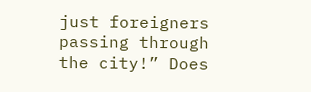just foreigners passing through the city!” Does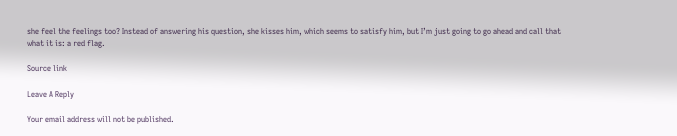she feel the feelings too? Instead of answering his question, she kisses him, which seems to satisfy him, but I’m just going to go ahead and call that what it is: a red flag.

Source link

Leave A Reply

Your email address will not be published.